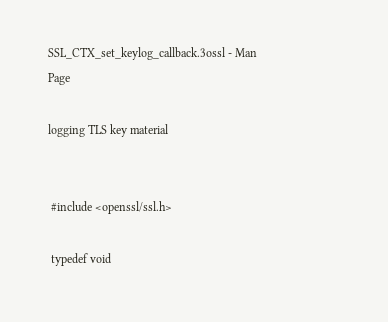SSL_CTX_set_keylog_callback.3ossl - Man Page

logging TLS key material


 #include <openssl/ssl.h>

 typedef void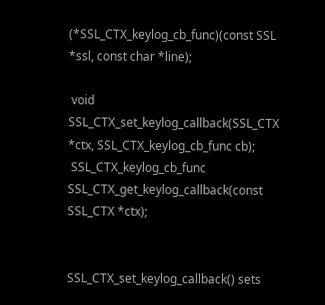(*SSL_CTX_keylog_cb_func)(const SSL *ssl, const char *line);

 void SSL_CTX_set_keylog_callback(SSL_CTX *ctx, SSL_CTX_keylog_cb_func cb);
 SSL_CTX_keylog_cb_func SSL_CTX_get_keylog_callback(const SSL_CTX *ctx);


SSL_CTX_set_keylog_callback() sets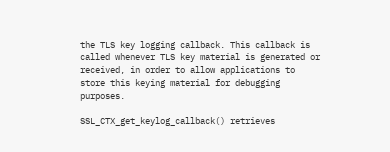the TLS key logging callback. This callback is called whenever TLS key material is generated or received, in order to allow applications to store this keying material for debugging purposes.

SSL_CTX_get_keylog_callback() retrieves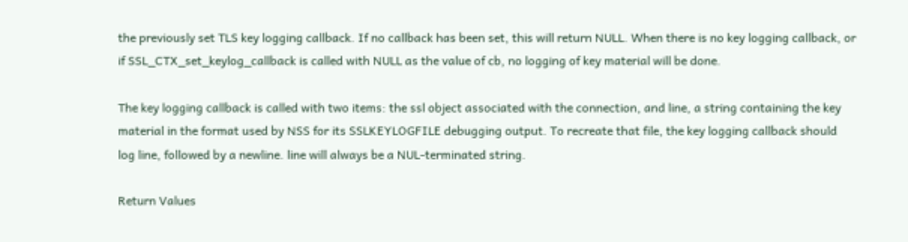the previously set TLS key logging callback. If no callback has been set, this will return NULL. When there is no key logging callback, or if SSL_CTX_set_keylog_callback is called with NULL as the value of cb, no logging of key material will be done.

The key logging callback is called with two items: the ssl object associated with the connection, and line, a string containing the key material in the format used by NSS for its SSLKEYLOGFILE debugging output. To recreate that file, the key logging callback should log line, followed by a newline. line will always be a NUL-terminated string.

Return Values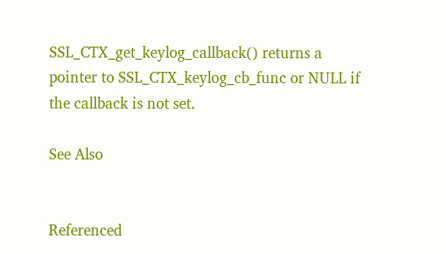SSL_CTX_get_keylog_callback() returns a pointer to SSL_CTX_keylog_cb_func or NULL if the callback is not set.

See Also


Referenced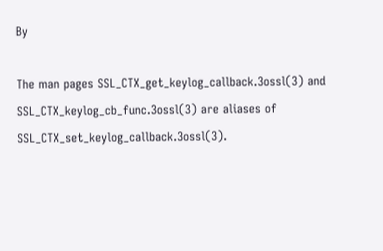By

The man pages SSL_CTX_get_keylog_callback.3ossl(3) and SSL_CTX_keylog_cb_func.3ossl(3) are aliases of SSL_CTX_set_keylog_callback.3ossl(3).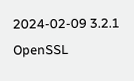2024-02-09 3.2.1 OpenSSL